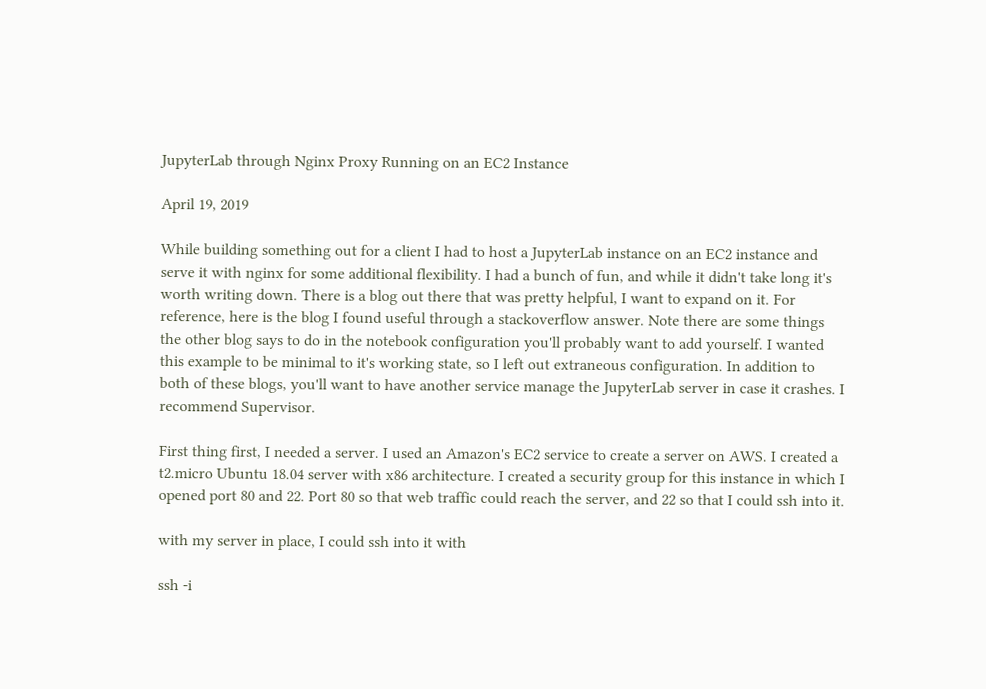JupyterLab through Nginx Proxy Running on an EC2 Instance

April 19, 2019

While building something out for a client I had to host a JupyterLab instance on an EC2 instance and serve it with nginx for some additional flexibility. I had a bunch of fun, and while it didn't take long it's worth writing down. There is a blog out there that was pretty helpful, I want to expand on it. For reference, here is the blog I found useful through a stackoverflow answer. Note there are some things the other blog says to do in the notebook configuration you'll probably want to add yourself. I wanted this example to be minimal to it's working state, so I left out extraneous configuration. In addition to both of these blogs, you'll want to have another service manage the JupyterLab server in case it crashes. I recommend Supervisor.

First thing first, I needed a server. I used an Amazon's EC2 service to create a server on AWS. I created a t2.micro Ubuntu 18.04 server with x86 architecture. I created a security group for this instance in which I opened port 80 and 22. Port 80 so that web traffic could reach the server, and 22 so that I could ssh into it.

with my server in place, I could ssh into it with

ssh -i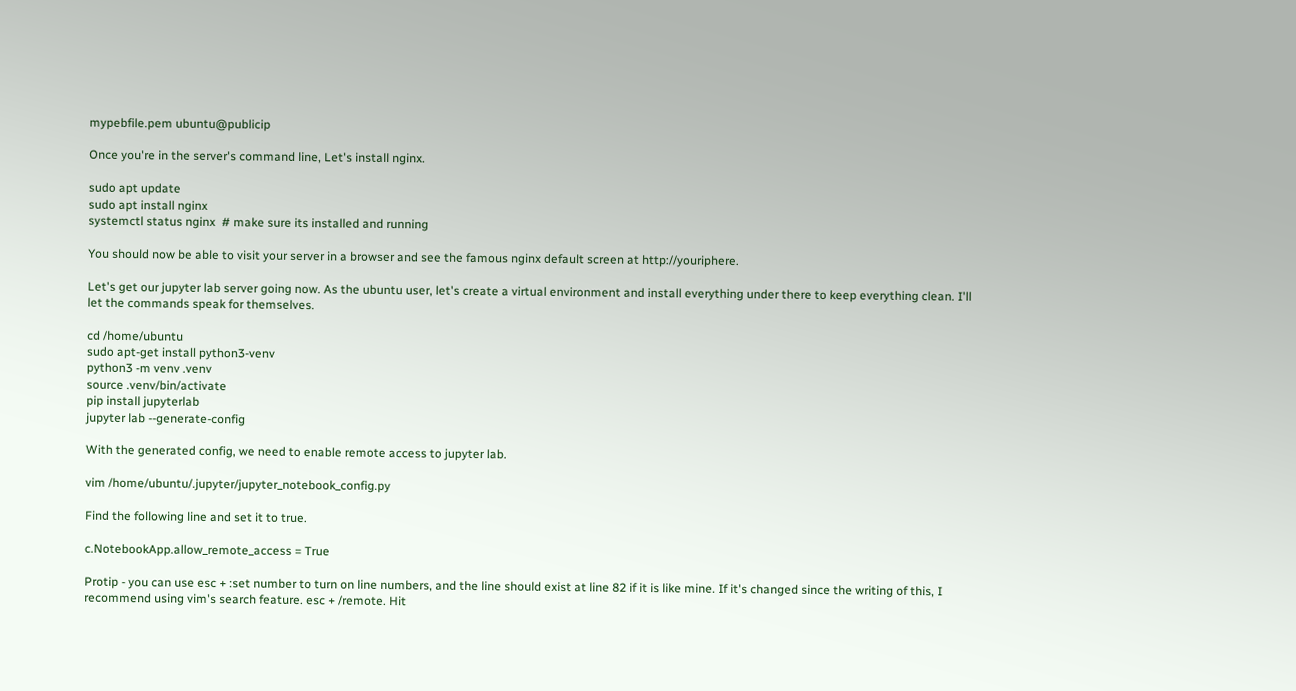mypebfile.pem ubuntu@publicip

Once you're in the server's command line, Let's install nginx.

sudo apt update
sudo apt install nginx
systemctl status nginx  # make sure its installed and running

You should now be able to visit your server in a browser and see the famous nginx default screen at http://youriphere.

Let's get our jupyter lab server going now. As the ubuntu user, let's create a virtual environment and install everything under there to keep everything clean. I'll let the commands speak for themselves.

cd /home/ubuntu
sudo apt-get install python3-venv
python3 -m venv .venv
source .venv/bin/activate
pip install jupyterlab
jupyter lab --generate-config

With the generated config, we need to enable remote access to jupyter lab.

vim /home/ubuntu/.jupyter/jupyter_notebook_config.py

Find the following line and set it to true.

c.NotebookApp.allow_remote_access = True

Protip - you can use esc + :set number to turn on line numbers, and the line should exist at line 82 if it is like mine. If it's changed since the writing of this, I recommend using vim's search feature. esc + /remote. Hit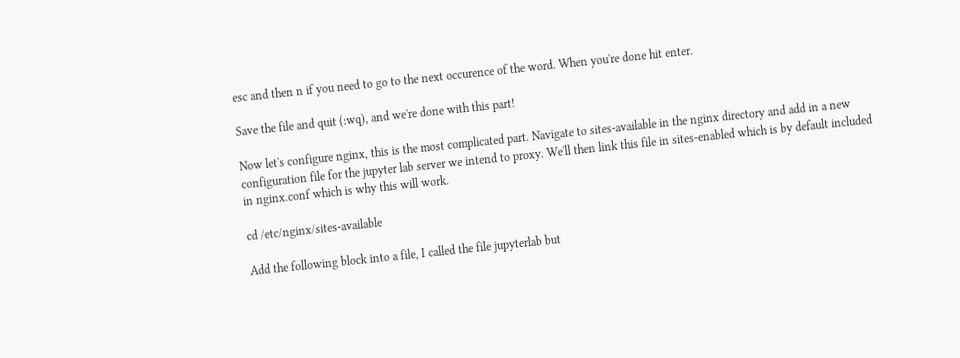esc and then n if you need to go to the next occurence of the word. When you're done hit enter.

Save the file and quit (:wq), and we're done with this part!

Now let's configure nginx, this is the most complicated part. Navigate to sites-available in the nginx directory and add in a new configuration file for the jupyter lab server we intend to proxy. We'll then link this file in sites-enabled which is by default included in nginx.conf which is why this will work.

cd /etc/nginx/sites-available

Add the following block into a file, I called the file jupyterlab but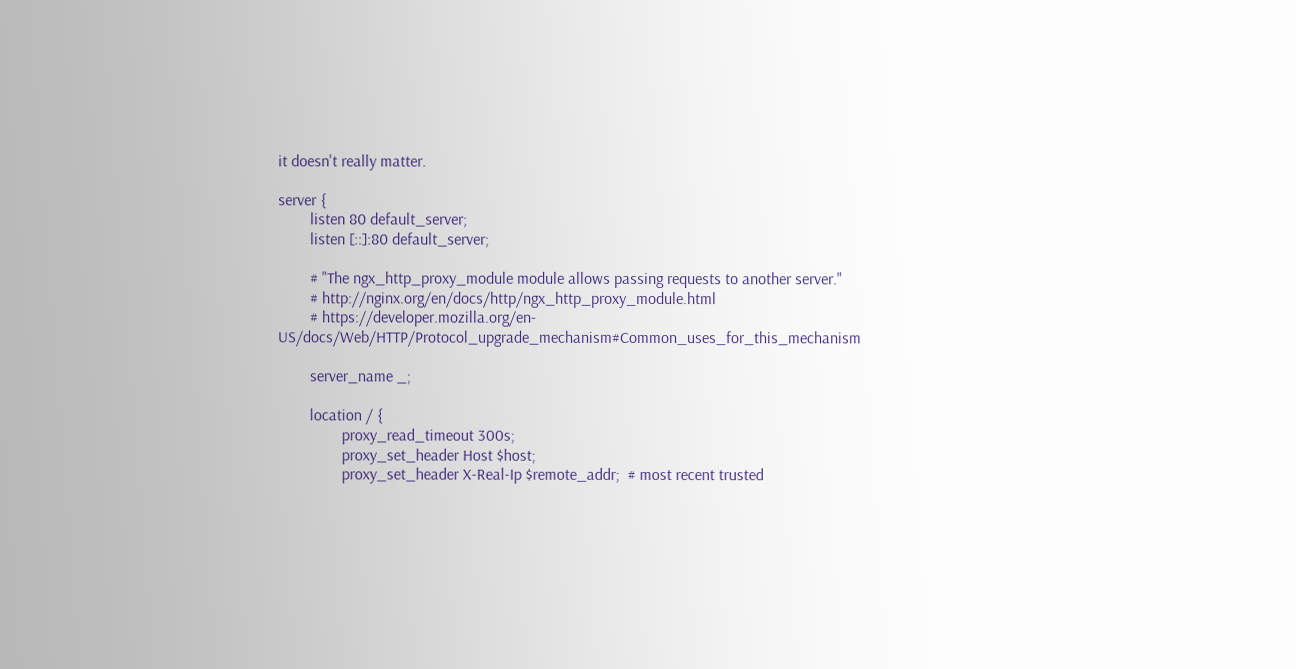it doesn't really matter.

server {
        listen 80 default_server;
        listen [::]:80 default_server;

        # "The ngx_http_proxy_module module allows passing requests to another server."
        # http://nginx.org/en/docs/http/ngx_http_proxy_module.html
        # https://developer.mozilla.org/en-US/docs/Web/HTTP/Protocol_upgrade_mechanism#Common_uses_for_this_mechanism

        server_name _;

        location / {
                proxy_read_timeout 300s;
                proxy_set_header Host $host;
                proxy_set_header X-Real-Ip $remote_addr;  # most recent trusted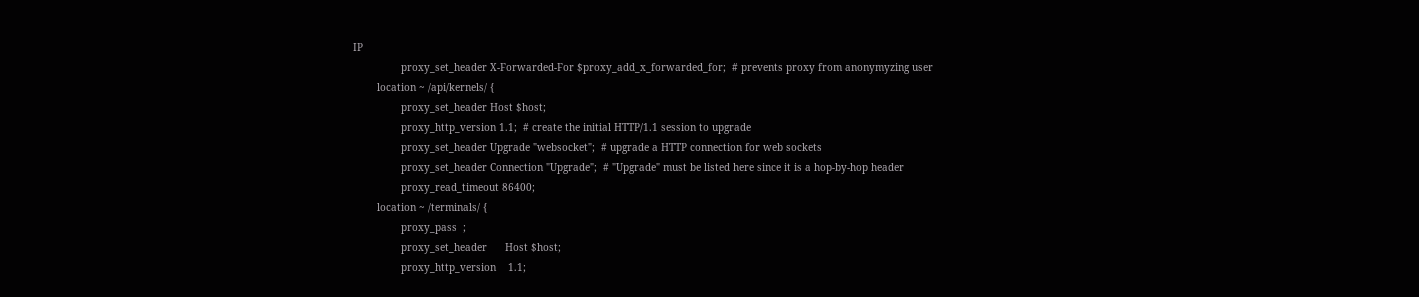IP
                proxy_set_header X-Forwarded-For $proxy_add_x_forwarded_for;  # prevents proxy from anonymyzing user
        location ~ /api/kernels/ {
                proxy_set_header Host $host;
                proxy_http_version 1.1;  # create the initial HTTP/1.1 session to upgrade
                proxy_set_header Upgrade "websocket";  # upgrade a HTTP connection for web sockets
                proxy_set_header Connection "Upgrade";  # "Upgrade" must be listed here since it is a hop-by-hop header
                proxy_read_timeout 86400;
        location ~ /terminals/ {
                proxy_pass  ;
                proxy_set_header      Host $host;
                proxy_http_version    1.1;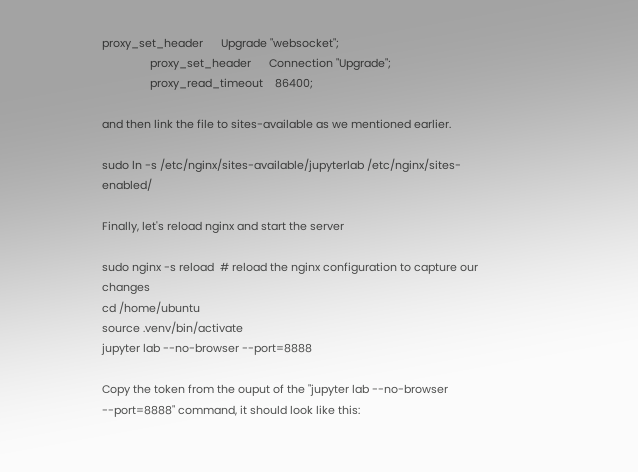proxy_set_header      Upgrade "websocket";
                proxy_set_header      Connection "Upgrade";
                proxy_read_timeout    86400;

and then link the file to sites-available as we mentioned earlier.

sudo ln -s /etc/nginx/sites-available/jupyterlab /etc/nginx/sites-enabled/

Finally, let's reload nginx and start the server

sudo nginx -s reload  # reload the nginx configuration to capture our changes
cd /home/ubuntu
source .venv/bin/activate
jupyter lab --no-browser --port=8888

Copy the token from the ouput of the "jupyter lab --no-browser --port=8888" command, it should look like this: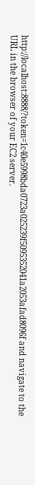http://localhost:8888/?token=1c40e5998bda0723a025239f5095352041a2053afad8096f and navigate to the URL in the browser of your EC2 server.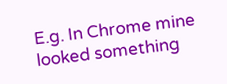E.g. In Chrome mine looked something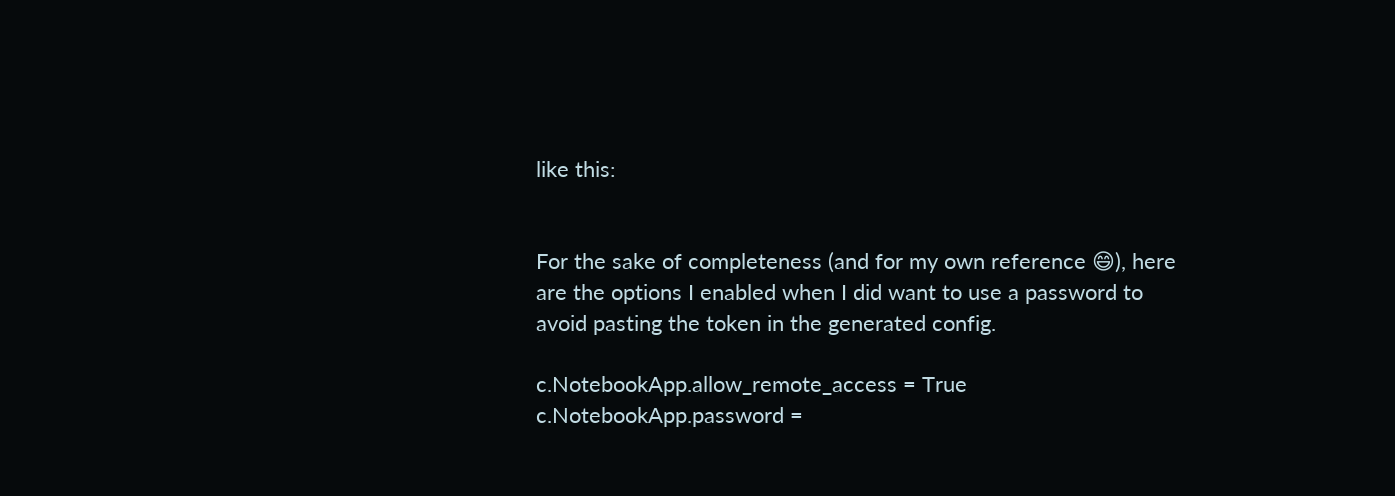like this:


For the sake of completeness (and for my own reference 😄), here are the options I enabled when I did want to use a password to avoid pasting the token in the generated config.

c.NotebookApp.allow_remote_access = True
c.NotebookApp.password =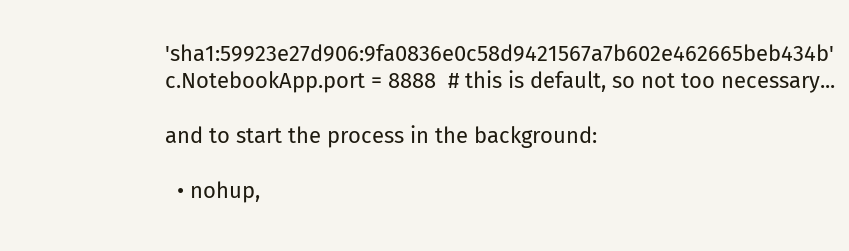'sha1:59923e27d906:9fa0836e0c58d9421567a7b602e462665beb434b'
c.NotebookApp.port = 8888  # this is default, so not too necessary...

and to start the process in the background:

  • nohup,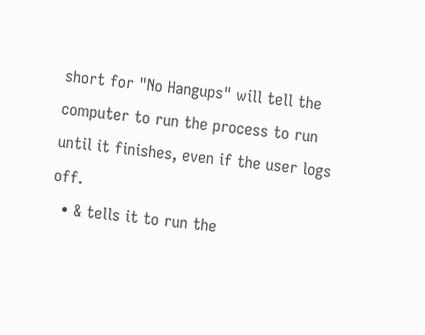short for "No Hangups" will tell the computer to run the process to run until it finishes, even if the user logs off.
  • & tells it to run the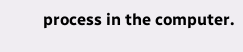process in the computer.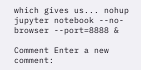which gives us... nohup jupyter notebook --no-browser --port=8888 &

Comment Enter a new comment: